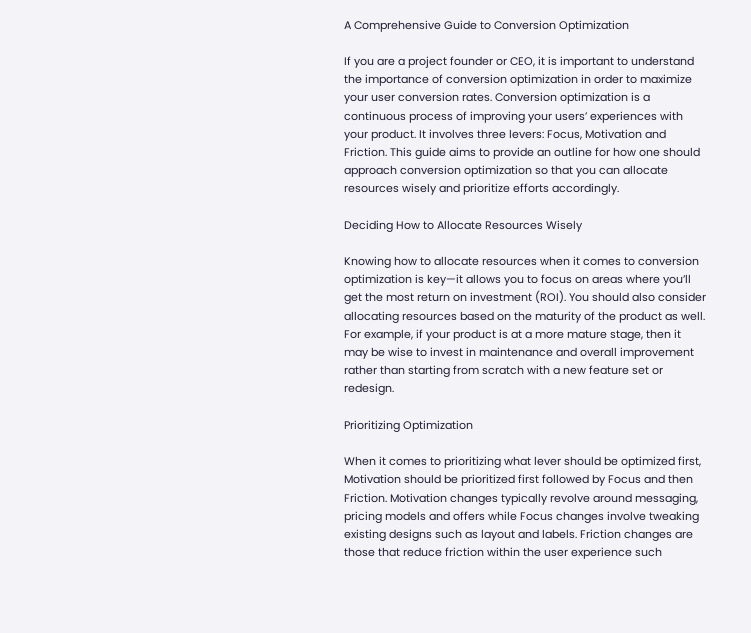A Comprehensive Guide to Conversion Optimization

If you are a project founder or CEO, it is important to understand the importance of conversion optimization in order to maximize your user conversion rates. Conversion optimization is a continuous process of improving your users’ experiences with your product. It involves three levers: Focus, Motivation and Friction. This guide aims to provide an outline for how one should approach conversion optimization so that you can allocate resources wisely and prioritize efforts accordingly.

Deciding How to Allocate Resources Wisely

Knowing how to allocate resources when it comes to conversion optimization is key—it allows you to focus on areas where you’ll get the most return on investment (ROI). You should also consider allocating resources based on the maturity of the product as well. For example, if your product is at a more mature stage, then it may be wise to invest in maintenance and overall improvement rather than starting from scratch with a new feature set or redesign.

Prioritizing Optimization

When it comes to prioritizing what lever should be optimized first, Motivation should be prioritized first followed by Focus and then Friction. Motivation changes typically revolve around messaging, pricing models and offers while Focus changes involve tweaking existing designs such as layout and labels. Friction changes are those that reduce friction within the user experience such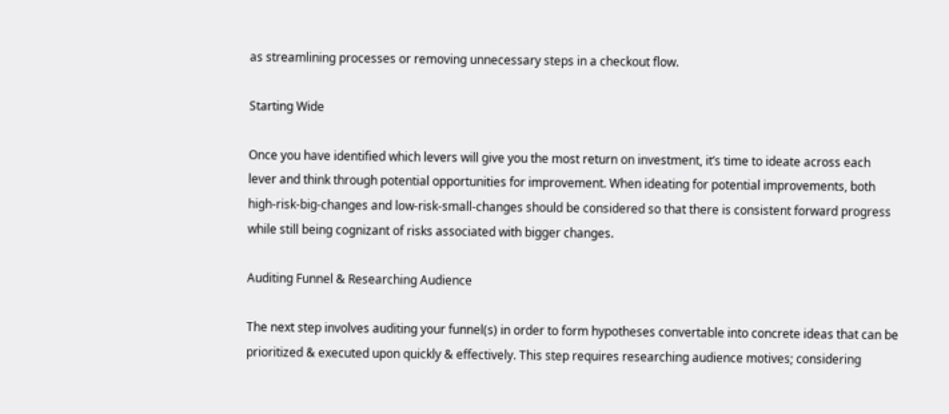as streamlining processes or removing unnecessary steps in a checkout flow.

Starting Wide

Once you have identified which levers will give you the most return on investment, it’s time to ideate across each lever and think through potential opportunities for improvement. When ideating for potential improvements, both high-risk-big-changes and low-risk-small-changes should be considered so that there is consistent forward progress while still being cognizant of risks associated with bigger changes.

Auditing Funnel & Researching Audience

The next step involves auditing your funnel(s) in order to form hypotheses convertable into concrete ideas that can be prioritized & executed upon quickly & effectively. This step requires researching audience motives; considering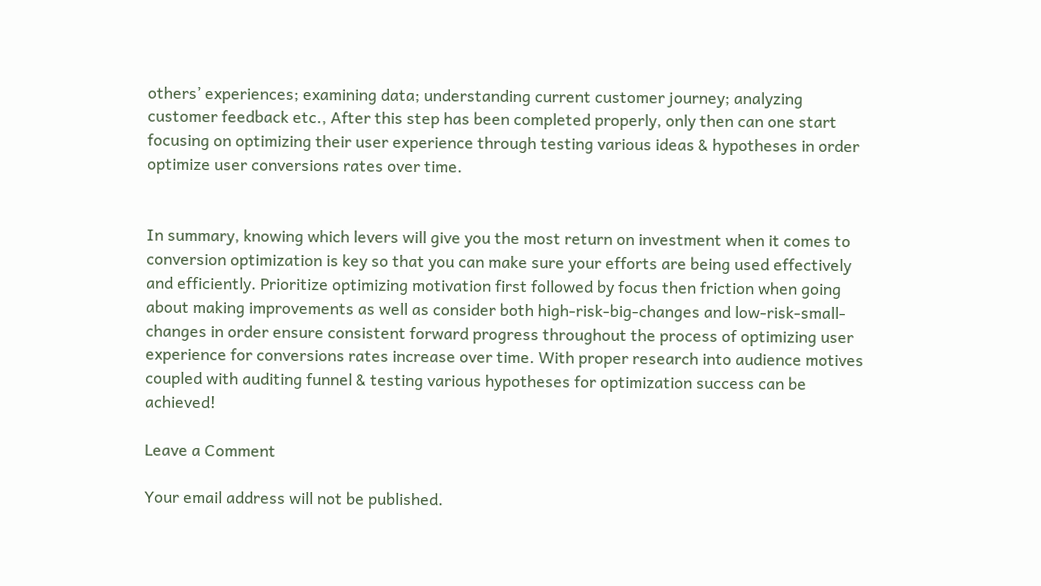others’ experiences; examining data; understanding current customer journey; analyzing customer feedback etc., After this step has been completed properly, only then can one start focusing on optimizing their user experience through testing various ideas & hypotheses in order optimize user conversions rates over time.


In summary, knowing which levers will give you the most return on investment when it comes to conversion optimization is key so that you can make sure your efforts are being used effectively and efficiently. Prioritize optimizing motivation first followed by focus then friction when going about making improvements as well as consider both high-risk-big-changes and low-risk-small-changes in order ensure consistent forward progress throughout the process of optimizing user experience for conversions rates increase over time. With proper research into audience motives coupled with auditing funnel & testing various hypotheses for optimization success can be achieved!

Leave a Comment

Your email address will not be published.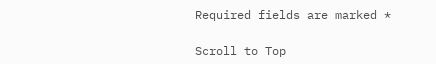Required fields are marked *

Scroll to Top